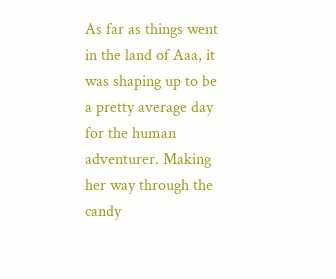As far as things went in the land of Aaa, it was shaping up to be a pretty average day for the human adventurer. Making her way through the candy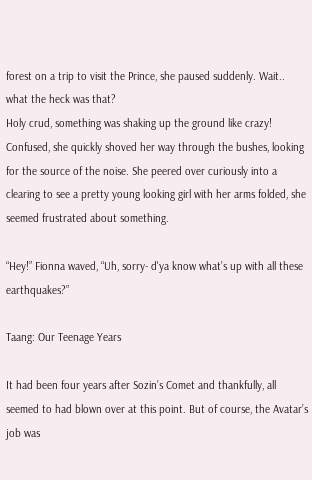forest on a trip to visit the Prince, she paused suddenly. Wait.. what the heck was that?
Holy crud, something was shaking up the ground like crazy! Confused, she quickly shoved her way through the bushes, looking for the source of the noise. She peered over curiously into a clearing to see a pretty young looking girl with her arms folded, she seemed frustrated about something.

“Hey!” Fionna waved, “Uh, sorry- d'ya know what’s up with all these earthquakes?”

Taang: Our Teenage Years

It had been four years after Sozin’s Comet and thankfully, all seemed to had blown over at this point. But of course, the Avatar’s job was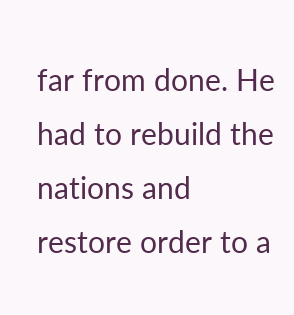far from done. He had to rebuild the nations and restore order to a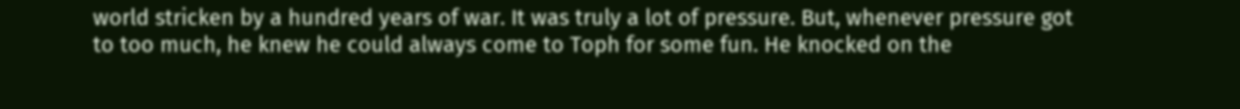world stricken by a hundred years of war. It was truly a lot of pressure. But, whenever pressure got to too much, he knew he could always come to Toph for some fun. He knocked on the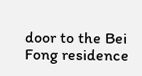door to the Bei Fong residence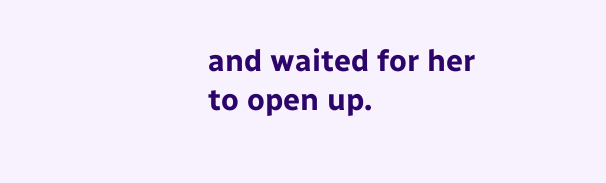and waited for her to open up.